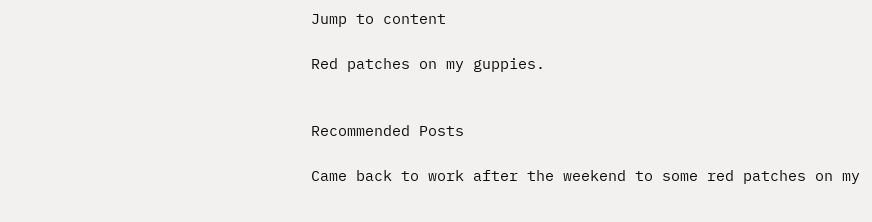Jump to content

Red patches on my guppies.


Recommended Posts

Came back to work after the weekend to some red patches on my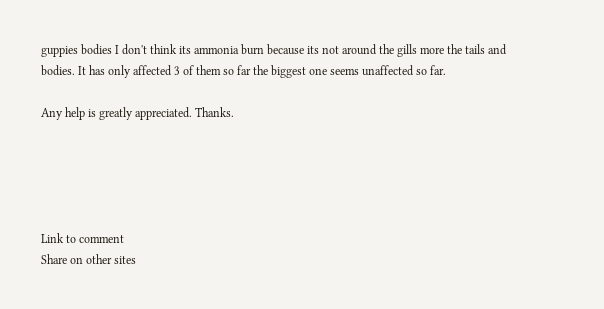guppies bodies I don't think its ammonia burn because its not around the gills more the tails and bodies. It has only affected 3 of them so far the biggest one seems unaffected so far.

Any help is greatly appreciated. Thanks.





Link to comment
Share on other sites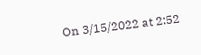On 3/15/2022 at 2:52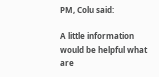PM, Colu said:

A little information would be helpful what are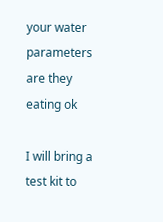your water parameters are they eating ok

I will bring a test kit to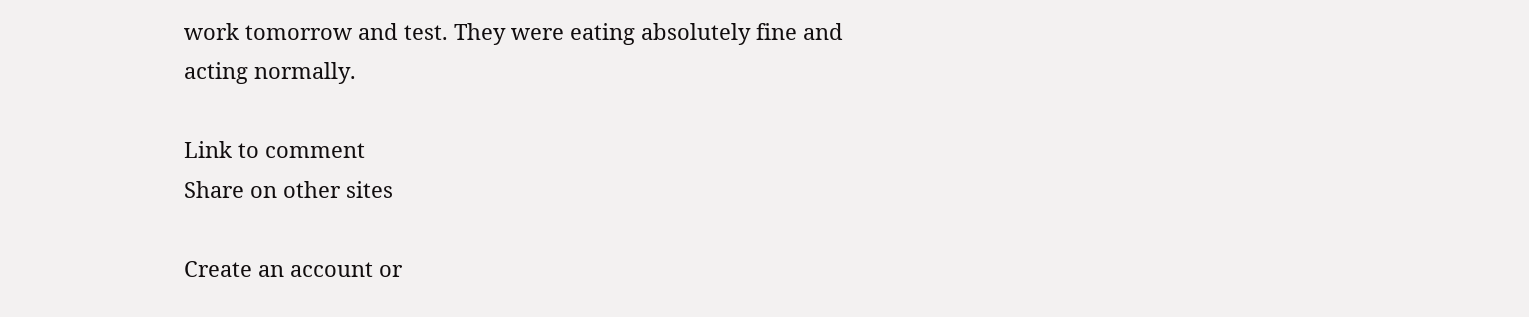work tomorrow and test. They were eating absolutely fine and acting normally.

Link to comment
Share on other sites

Create an account or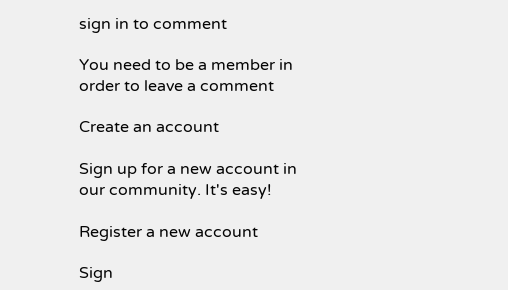sign in to comment

You need to be a member in order to leave a comment

Create an account

Sign up for a new account in our community. It's easy!

Register a new account

Sign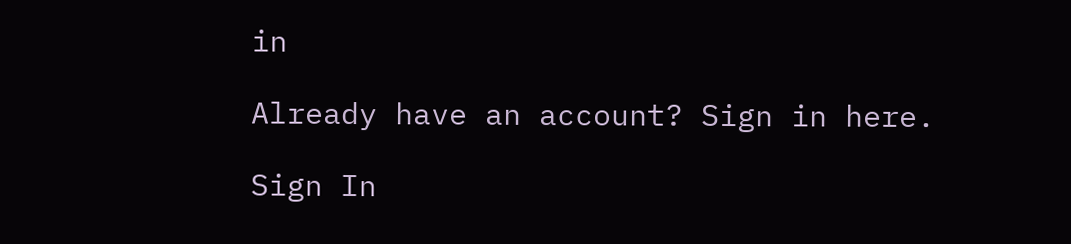in

Already have an account? Sign in here.

Sign In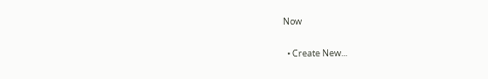Now

  • Create New...